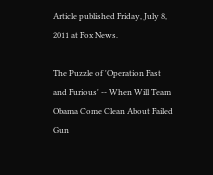Article published Friday, July 8, 2011 at Fox News.

The Puzzle of 'Operation Fast and Furious' -- When Will Team Obama Come Clean About Failed Gun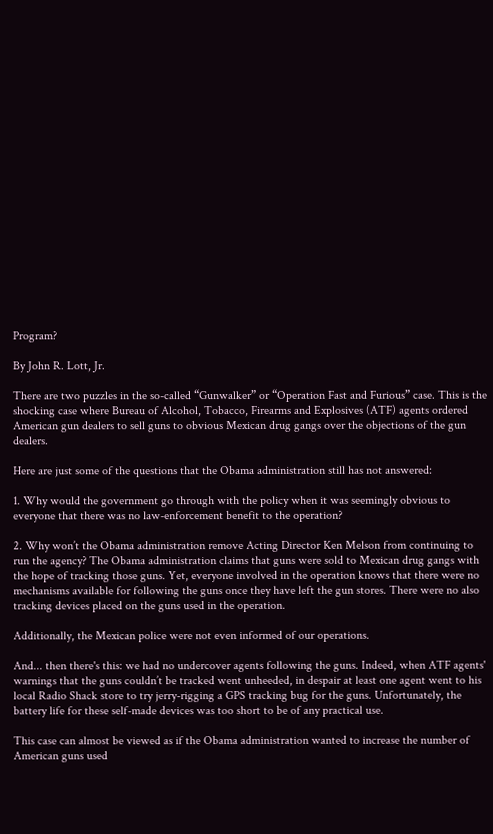Program?

By John R. Lott, Jr.

There are two puzzles in the so-called “Gunwalker” or “Operation Fast and Furious” case. This is the shocking case where Bureau of Alcohol, Tobacco, Firearms and Explosives (ATF) agents ordered American gun dealers to sell guns to obvious Mexican drug gangs over the objections of the gun dealers.

Here are just some of the questions that the Obama administration still has not answered:

1. Why would the government go through with the policy when it was seemingly obvious to everyone that there was no law-enforcement benefit to the operation?

2. Why won’t the Obama administration remove Acting Director Ken Melson from continuing to run the agency? The Obama administration claims that guns were sold to Mexican drug gangs with the hope of tracking those guns. Yet, everyone involved in the operation knows that there were no mechanisms available for following the guns once they have left the gun stores. There were no also tracking devices placed on the guns used in the operation.

Additionally, the Mexican police were not even informed of our operations.

And... then there's this: we had no undercover agents following the guns. Indeed, when ATF agents' warnings that the guns couldn’t be tracked went unheeded, in despair at least one agent went to his local Radio Shack store to try jerry-rigging a GPS tracking bug for the guns. Unfortunately, the battery life for these self-made devices was too short to be of any practical use.

This case can almost be viewed as if the Obama administration wanted to increase the number of American guns used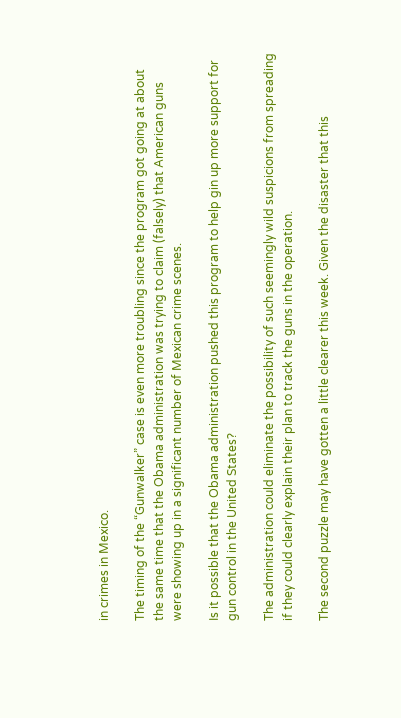in crimes in Mexico.

The timing of the “Gunwalker” case is even more troubling since the program got going at about the same time that the Obama administration was trying to claim (falsely) that American guns were showing up in a significant number of Mexican crime scenes.

Is it possible that the Obama administration pushed this program to help gin up more support for gun control in the United States?

The administration could eliminate the possibility of such seemingly wild suspicions from spreading if they could clearly explain their plan to track the guns in the operation.

The second puzzle may have gotten a little clearer this week. Given the disaster that this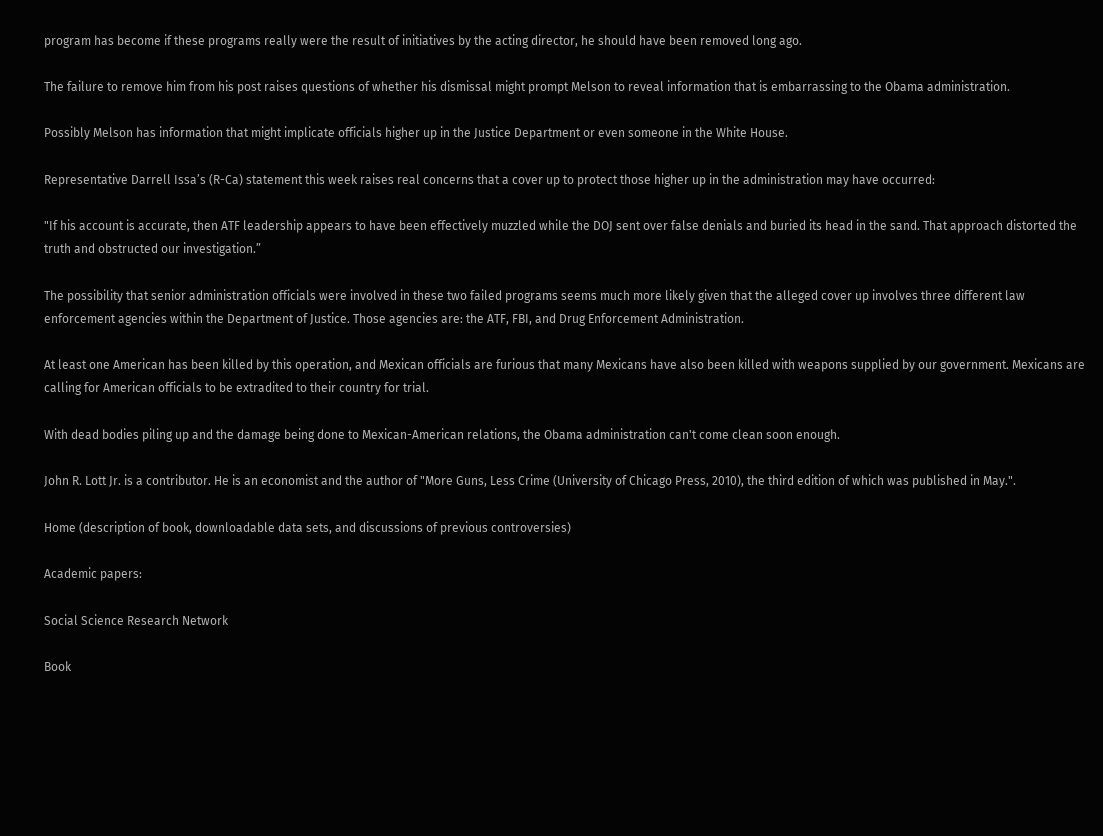program has become if these programs really were the result of initiatives by the acting director, he should have been removed long ago.

The failure to remove him from his post raises questions of whether his dismissal might prompt Melson to reveal information that is embarrassing to the Obama administration.

Possibly Melson has information that might implicate officials higher up in the Justice Department or even someone in the White House.

Representative Darrell Issa’s (R-Ca) statement this week raises real concerns that a cover up to protect those higher up in the administration may have occurred:

"If his account is accurate, then ATF leadership appears to have been effectively muzzled while the DOJ sent over false denials and buried its head in the sand. That approach distorted the truth and obstructed our investigation.”

The possibility that senior administration officials were involved in these two failed programs seems much more likely given that the alleged cover up involves three different law enforcement agencies within the Department of Justice. Those agencies are: the ATF, FBI, and Drug Enforcement Administration.

At least one American has been killed by this operation, and Mexican officials are furious that many Mexicans have also been killed with weapons supplied by our government. Mexicans are calling for American officials to be extradited to their country for trial.

With dead bodies piling up and the damage being done to Mexican-American relations, the Obama administration can't come clean soon enough.

John R. Lott Jr. is a contributor. He is an economist and the author of "More Guns, Less Crime (University of Chicago Press, 2010), the third edition of which was published in May.".

Home (description of book, downloadable data sets, and discussions of previous controversies)

Academic papers:

Social Science Research Network

Book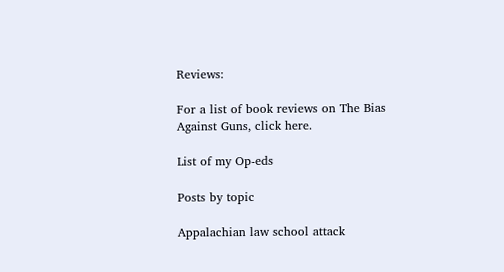Reviews:

For a list of book reviews on The Bias Against Guns, click here.

List of my Op-eds

Posts by topic

Appalachian law school attack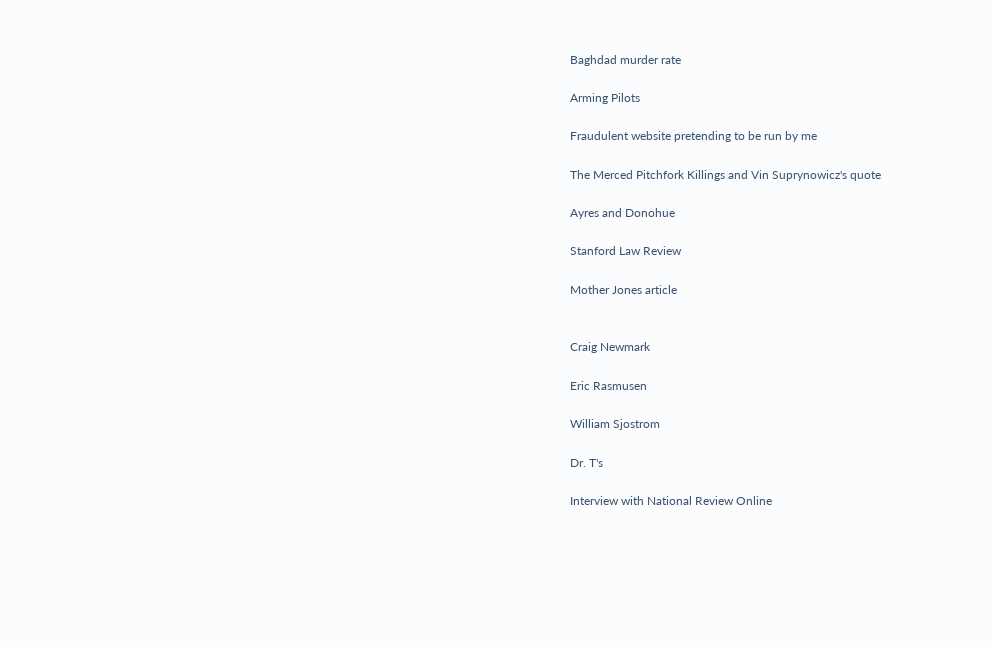Baghdad murder rate

Arming Pilots

Fraudulent website pretending to be run by me

The Merced Pitchfork Killings and Vin Suprynowicz's quote

Ayres and Donohue

Stanford Law Review

Mother Jones article


Craig Newmark

Eric Rasmusen

William Sjostrom

Dr. T's

Interview with National Review Online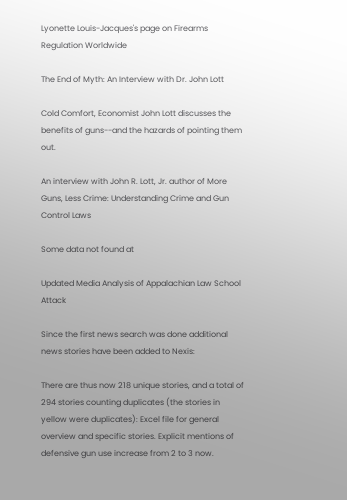Lyonette Louis-Jacques's page on Firearms Regulation Worldwide

The End of Myth: An Interview with Dr. John Lott

Cold Comfort, Economist John Lott discusses the benefits of guns--and the hazards of pointing them out.

An interview with John R. Lott, Jr. author of More Guns, Less Crime: Understanding Crime and Gun Control Laws

Some data not found at

Updated Media Analysis of Appalachian Law School Attack

Since the first news search was done additional news stories have been added to Nexis:

There are thus now 218 unique stories, and a total of 294 stories counting duplicates (the stories in yellow were duplicates): Excel file for general overview and specific stories. Explicit mentions of defensive gun use increase from 2 to 3 now.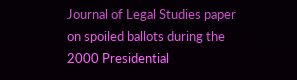Journal of Legal Studies paper on spoiled ballots during the 2000 Presidential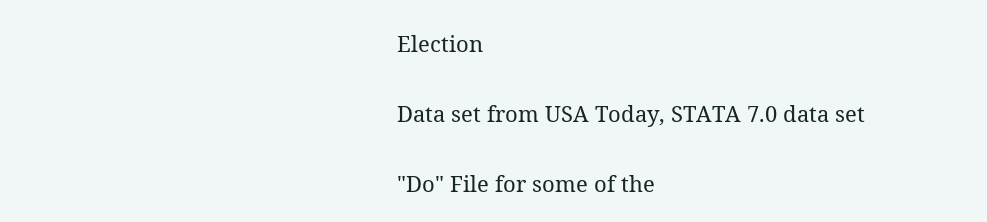Election

Data set from USA Today, STATA 7.0 data set

"Do" File for some of the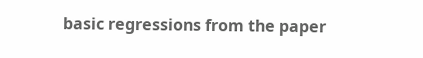basic regressions from the paper